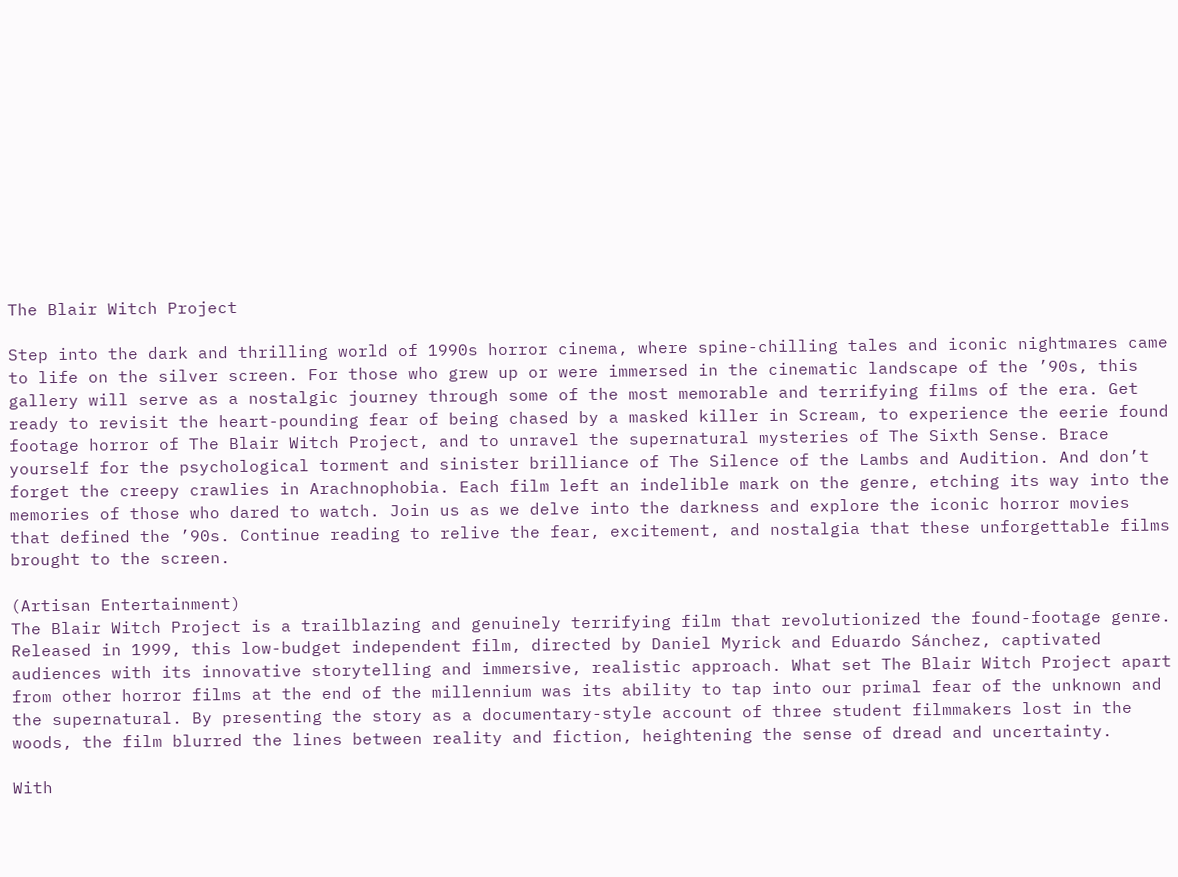The Blair Witch Project

Step into the dark and thrilling world of 1990s horror cinema, where spine-chilling tales and iconic nightmares came to life on the silver screen. For those who grew up or were immersed in the cinematic landscape of the ’90s, this gallery will serve as a nostalgic journey through some of the most memorable and terrifying films of the era. Get ready to revisit the heart-pounding fear of being chased by a masked killer in Scream, to experience the eerie found footage horror of The Blair Witch Project, and to unravel the supernatural mysteries of The Sixth Sense. Brace yourself for the psychological torment and sinister brilliance of The Silence of the Lambs and Audition. And don’t forget the creepy crawlies in Arachnophobia. Each film left an indelible mark on the genre, etching its way into the memories of those who dared to watch. Join us as we delve into the darkness and explore the iconic horror movies that defined the ’90s. Continue reading to relive the fear, excitement, and nostalgia that these unforgettable films brought to the screen.

(Artisan Entertainment)
The Blair Witch Project is a trailblazing and genuinely terrifying film that revolutionized the found-footage genre. Released in 1999, this low-budget independent film, directed by Daniel Myrick and Eduardo Sánchez, captivated audiences with its innovative storytelling and immersive, realistic approach. What set The Blair Witch Project apart from other horror films at the end of the millennium was its ability to tap into our primal fear of the unknown and the supernatural. By presenting the story as a documentary-style account of three student filmmakers lost in the woods, the film blurred the lines between reality and fiction, heightening the sense of dread and uncertainty.

With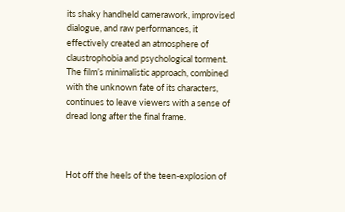its shaky handheld camerawork, improvised dialogue, and raw performances, it effectively created an atmosphere of claustrophobia and psychological torment. The film’s minimalistic approach, combined with the unknown fate of its characters, continues to leave viewers with a sense of dread long after the final frame.



Hot off the heels of the teen-explosion of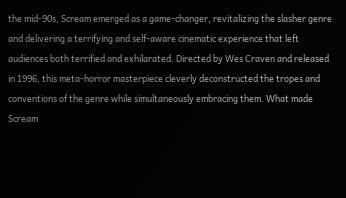the mid-90s, Scream emerged as a game-changer, revitalizing the slasher genre and delivering a terrifying and self-aware cinematic experience that left audiences both terrified and exhilarated. Directed by Wes Craven and released in 1996, this meta-horror masterpiece cleverly deconstructed the tropes and conventions of the genre while simultaneously embracing them. What made Scream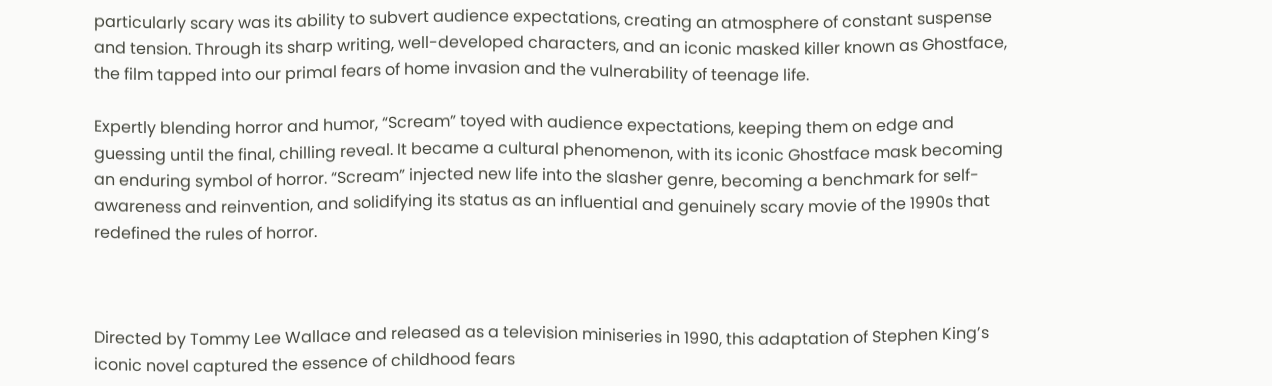particularly scary was its ability to subvert audience expectations, creating an atmosphere of constant suspense and tension. Through its sharp writing, well-developed characters, and an iconic masked killer known as Ghostface, the film tapped into our primal fears of home invasion and the vulnerability of teenage life.

Expertly blending horror and humor, “Scream” toyed with audience expectations, keeping them on edge and guessing until the final, chilling reveal. It became a cultural phenomenon, with its iconic Ghostface mask becoming an enduring symbol of horror. “Scream” injected new life into the slasher genre, becoming a benchmark for self-awareness and reinvention, and solidifying its status as an influential and genuinely scary movie of the 1990s that redefined the rules of horror.



Directed by Tommy Lee Wallace and released as a television miniseries in 1990, this adaptation of Stephen King’s iconic novel captured the essence of childhood fears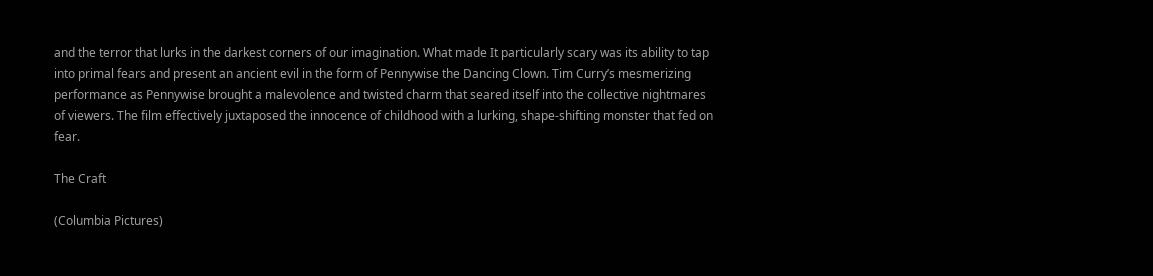and the terror that lurks in the darkest corners of our imagination. What made It particularly scary was its ability to tap into primal fears and present an ancient evil in the form of Pennywise the Dancing Clown. Tim Curry’s mesmerizing performance as Pennywise brought a malevolence and twisted charm that seared itself into the collective nightmares of viewers. The film effectively juxtaposed the innocence of childhood with a lurking, shape-shifting monster that fed on fear.

The Craft

(Columbia Pictures)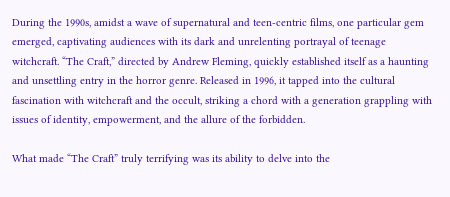During the 1990s, amidst a wave of supernatural and teen-centric films, one particular gem emerged, captivating audiences with its dark and unrelenting portrayal of teenage witchcraft. “The Craft,” directed by Andrew Fleming, quickly established itself as a haunting and unsettling entry in the horror genre. Released in 1996, it tapped into the cultural fascination with witchcraft and the occult, striking a chord with a generation grappling with issues of identity, empowerment, and the allure of the forbidden.

What made “The Craft” truly terrifying was its ability to delve into the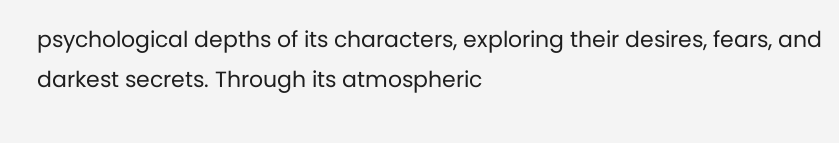psychological depths of its characters, exploring their desires, fears, and darkest secrets. Through its atmospheric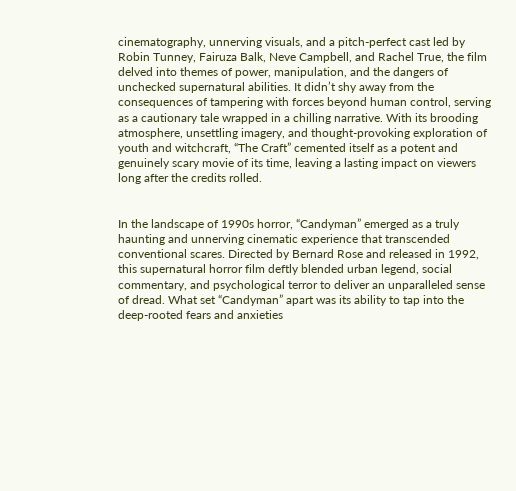cinematography, unnerving visuals, and a pitch-perfect cast led by Robin Tunney, Fairuza Balk, Neve Campbell, and Rachel True, the film delved into themes of power, manipulation, and the dangers of unchecked supernatural abilities. It didn’t shy away from the consequences of tampering with forces beyond human control, serving as a cautionary tale wrapped in a chilling narrative. With its brooding atmosphere, unsettling imagery, and thought-provoking exploration of youth and witchcraft, “The Craft” cemented itself as a potent and genuinely scary movie of its time, leaving a lasting impact on viewers long after the credits rolled.


In the landscape of 1990s horror, “Candyman” emerged as a truly haunting and unnerving cinematic experience that transcended conventional scares. Directed by Bernard Rose and released in 1992, this supernatural horror film deftly blended urban legend, social commentary, and psychological terror to deliver an unparalleled sense of dread. What set “Candyman” apart was its ability to tap into the deep-rooted fears and anxieties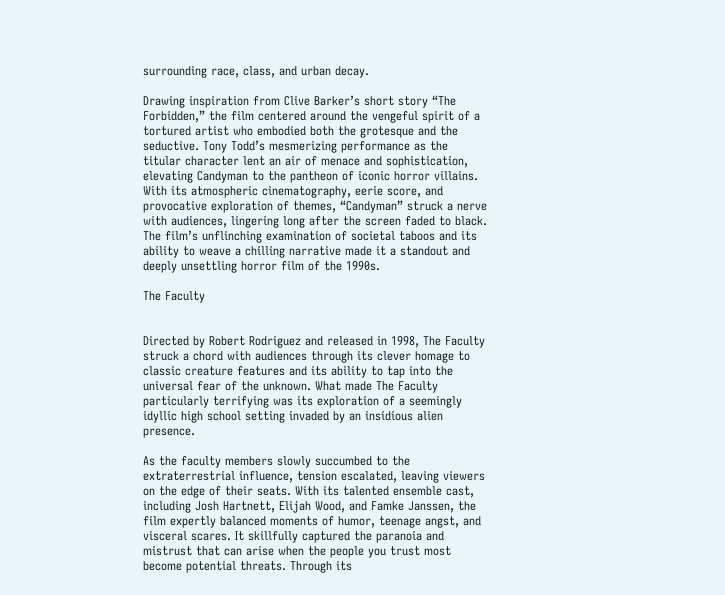surrounding race, class, and urban decay.

Drawing inspiration from Clive Barker’s short story “The Forbidden,” the film centered around the vengeful spirit of a tortured artist who embodied both the grotesque and the seductive. Tony Todd’s mesmerizing performance as the titular character lent an air of menace and sophistication, elevating Candyman to the pantheon of iconic horror villains. With its atmospheric cinematography, eerie score, and provocative exploration of themes, “Candyman” struck a nerve with audiences, lingering long after the screen faded to black. The film’s unflinching examination of societal taboos and its ability to weave a chilling narrative made it a standout and deeply unsettling horror film of the 1990s.

The Faculty


Directed by Robert Rodriguez and released in 1998, The Faculty struck a chord with audiences through its clever homage to classic creature features and its ability to tap into the universal fear of the unknown. What made The Faculty particularly terrifying was its exploration of a seemingly idyllic high school setting invaded by an insidious alien presence.

As the faculty members slowly succumbed to the extraterrestrial influence, tension escalated, leaving viewers on the edge of their seats. With its talented ensemble cast, including Josh Hartnett, Elijah Wood, and Famke Janssen, the film expertly balanced moments of humor, teenage angst, and visceral scares. It skillfully captured the paranoia and mistrust that can arise when the people you trust most become potential threats. Through its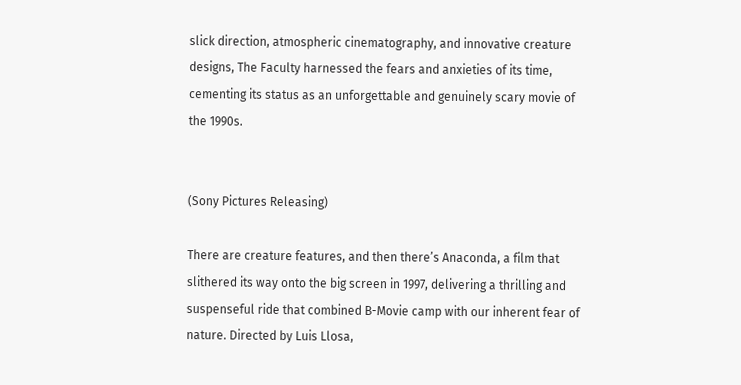slick direction, atmospheric cinematography, and innovative creature designs, The Faculty harnessed the fears and anxieties of its time, cementing its status as an unforgettable and genuinely scary movie of the 1990s.


(Sony Pictures Releasing)

There are creature features, and then there’s Anaconda, a film that slithered its way onto the big screen in 1997, delivering a thrilling and suspenseful ride that combined B-Movie camp with our inherent fear of nature. Directed by Luis Llosa,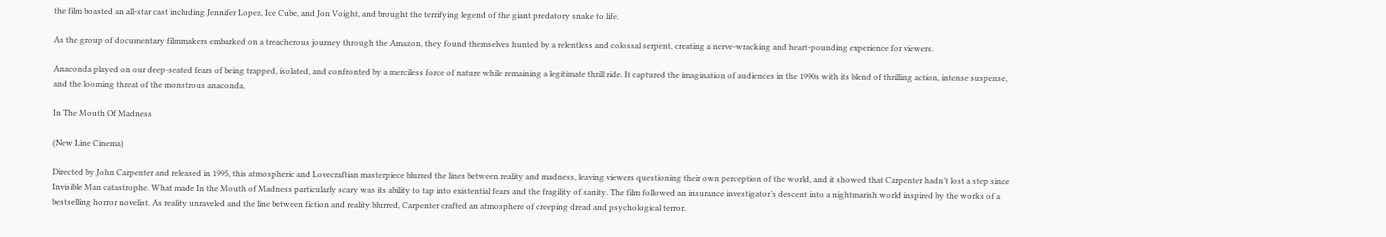the film boasted an all-star cast including Jennifer Lopez, Ice Cube, and Jon Voight, and brought the terrifying legend of the giant predatory snake to life.

As the group of documentary filmmakers embarked on a treacherous journey through the Amazon, they found themselves hunted by a relentless and colossal serpent, creating a nerve-wracking and heart-pounding experience for viewers.

Anaconda played on our deep-seated fears of being trapped, isolated, and confronted by a merciless force of nature while remaining a legitimate thrill ride. It captured the imagination of audiences in the 1990s with its blend of thrilling action, intense suspense, and the looming threat of the monstrous anaconda.

In The Mouth Of Madness

(New Line Cinema)

Directed by John Carpenter and released in 1995, this atmospheric and Lovecraftian masterpiece blurred the lines between reality and madness, leaving viewers questioning their own perception of the world, and it showed that Carpenter hadn’t lost a step since Invisible Man catastrophe. What made In the Mouth of Madness particularly scary was its ability to tap into existential fears and the fragility of sanity. The film followed an insurance investigator’s descent into a nightmarish world inspired by the works of a bestselling horror novelist. As reality unraveled and the line between fiction and reality blurred, Carpenter crafted an atmosphere of creeping dread and psychological terror.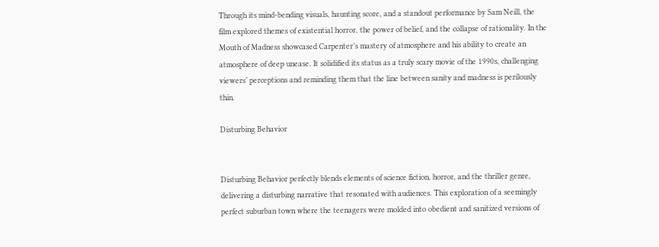Through its mind-bending visuals, haunting score, and a standout performance by Sam Neill, the film explored themes of existential horror, the power of belief, and the collapse of rationality. In the Mouth of Madness showcased Carpenter’s mastery of atmosphere and his ability to create an atmosphere of deep unease. It solidified its status as a truly scary movie of the 1990s, challenging viewers’ perceptions and reminding them that the line between sanity and madness is perilously thin.

Disturbing Behavior


Disturbing Behavior perfectly blends elements of science fiction, horror, and the thriller genre, delivering a disturbing narrative that resonated with audiences. This exploration of a seemingly perfect suburban town where the teenagers were molded into obedient and sanitized versions of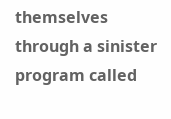themselves through a sinister program called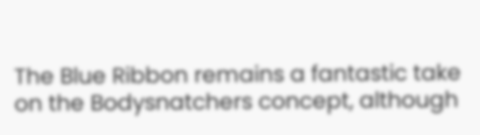The Blue Ribbon remains a fantastic take on the Bodysnatchers concept, although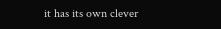it has its own clever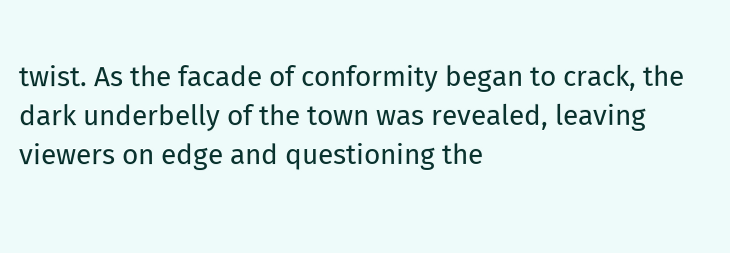twist. As the facade of conformity began to crack, the dark underbelly of the town was revealed, leaving viewers on edge and questioning the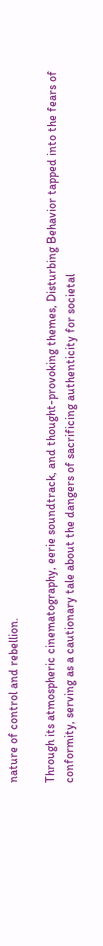nature of control and rebellion.

Through its atmospheric cinematography, eerie soundtrack, and thought-provoking themes, Disturbing Behavior tapped into the fears of conformity, serving as a cautionary tale about the dangers of sacrificing authenticity for societal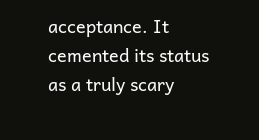acceptance. It cemented its status as a truly scary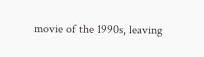movie of the 1990s, leaving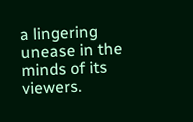a lingering unease in the minds of its viewers.